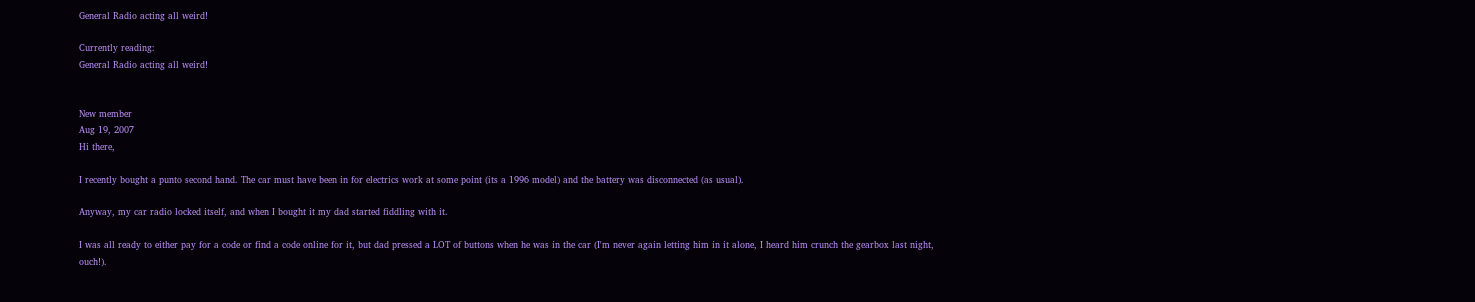General Radio acting all weird!

Currently reading:
General Radio acting all weird!


New member
Aug 19, 2007
Hi there,

I recently bought a punto second hand. The car must have been in for electrics work at some point (its a 1996 model) and the battery was disconnected (as usual).

Anyway, my car radio locked itself, and when I bought it my dad started fiddling with it.

I was all ready to either pay for a code or find a code online for it, but dad pressed a LOT of buttons when he was in the car (I'm never again letting him in it alone, I heard him crunch the gearbox last night, ouch!).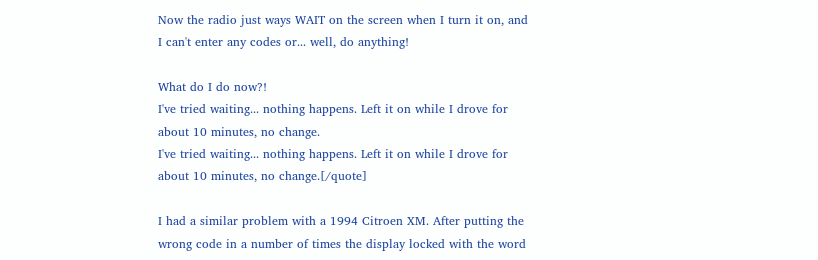Now the radio just ways WAIT on the screen when I turn it on, and I can't enter any codes or... well, do anything!

What do I do now?!
I've tried waiting... nothing happens. Left it on while I drove for about 10 minutes, no change.
I've tried waiting... nothing happens. Left it on while I drove for about 10 minutes, no change.[/quote]

I had a similar problem with a 1994 Citroen XM. After putting the wrong code in a number of times the display locked with the word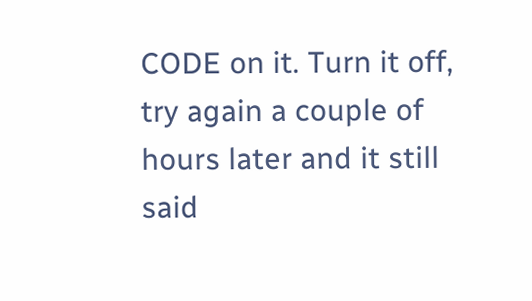CODE on it. Turn it off, try again a couple of hours later and it still said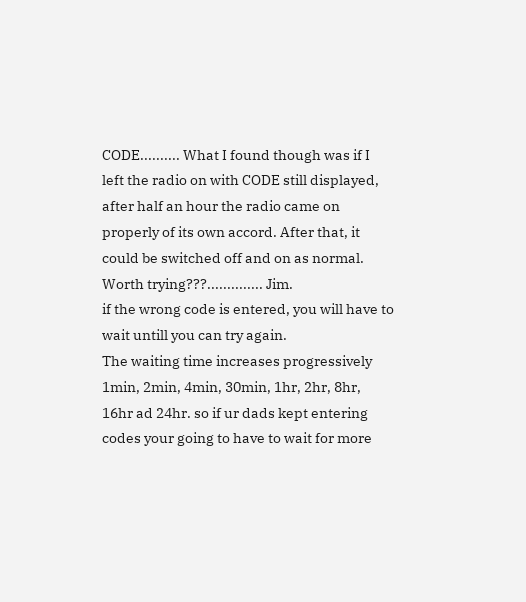CODE.......... What I found though was if I left the radio on with CODE still displayed, after half an hour the radio came on properly of its own accord. After that, it could be switched off and on as normal. Worth trying???.............. Jim.
if the wrong code is entered, you will have to wait untill you can try again.
The waiting time increases progressively 1min, 2min, 4min, 30min, 1hr, 2hr, 8hr, 16hr ad 24hr. so if ur dads kept entering codes your going to have to wait for more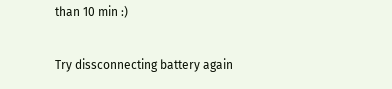than 10 min :)

Try dissconnecting battery again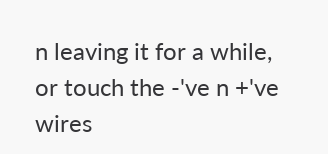n leaving it for a while, or touch the -'ve n +'ve wires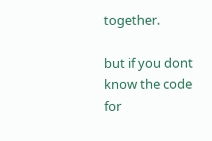together.

but if you dont know the code for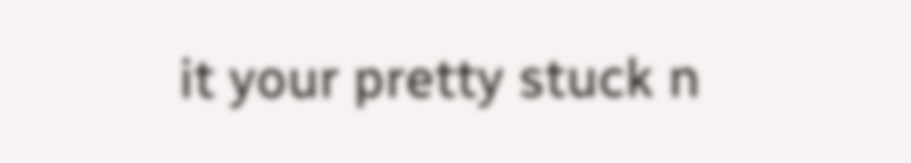it your pretty stuck n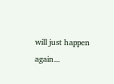will just happen again...